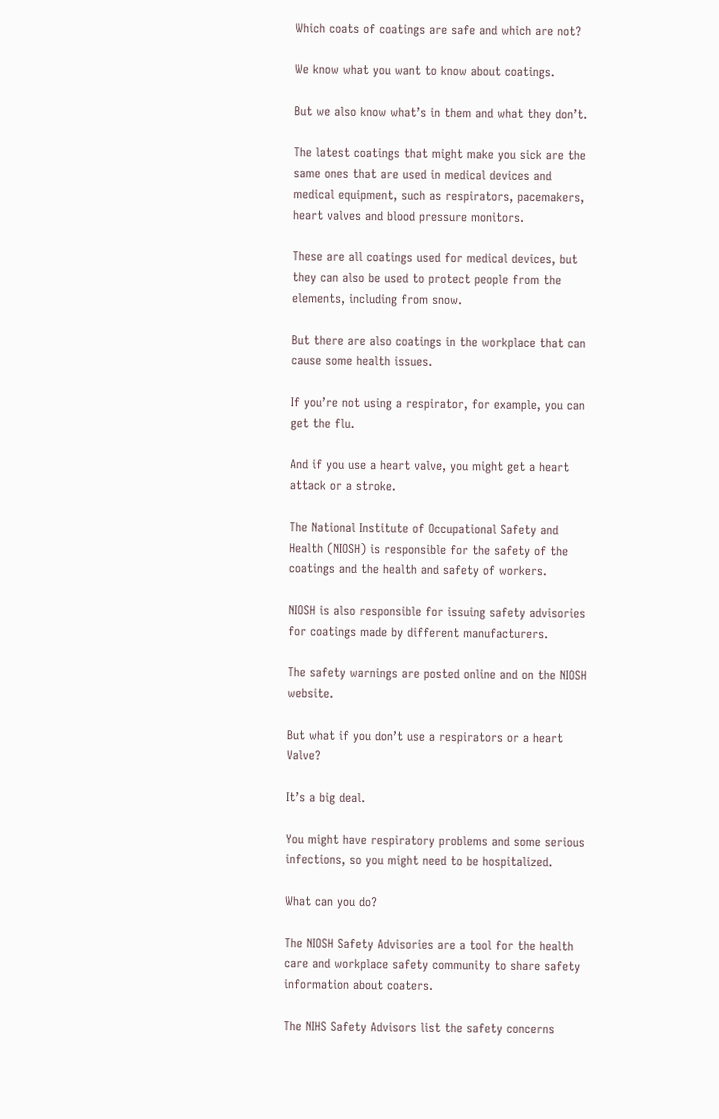Which coats of coatings are safe and which are not?

We know what you want to know about coatings.

But we also know what’s in them and what they don’t.

The latest coatings that might make you sick are the same ones that are used in medical devices and medical equipment, such as respirators, pacemakers, heart valves and blood pressure monitors.

These are all coatings used for medical devices, but they can also be used to protect people from the elements, including from snow.

But there are also coatings in the workplace that can cause some health issues.

If you’re not using a respirator, for example, you can get the flu.

And if you use a heart valve, you might get a heart attack or a stroke.

The National Institute of Occupational Safety and Health (NIOSH) is responsible for the safety of the coatings and the health and safety of workers.

NIOSH is also responsible for issuing safety advisories for coatings made by different manufacturers.

The safety warnings are posted online and on the NIOSH website.

But what if you don’t use a respirators or a heart Valve?

It’s a big deal.

You might have respiratory problems and some serious infections, so you might need to be hospitalized.

What can you do?

The NIOSH Safety Advisories are a tool for the health care and workplace safety community to share safety information about coaters.

The NIHS Safety Advisors list the safety concerns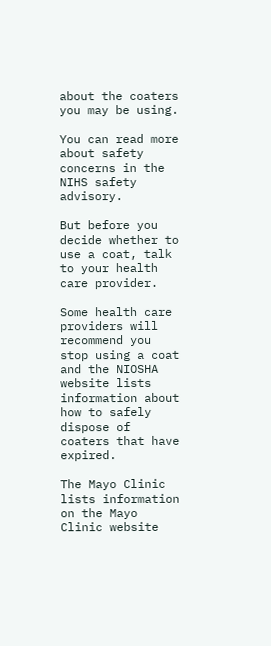about the coaters you may be using.

You can read more about safety concerns in the NIHS safety advisory.

But before you decide whether to use a coat, talk to your health care provider.

Some health care providers will recommend you stop using a coat and the NIOSHA website lists information about how to safely dispose of coaters that have expired.

The Mayo Clinic lists information on the Mayo Clinic website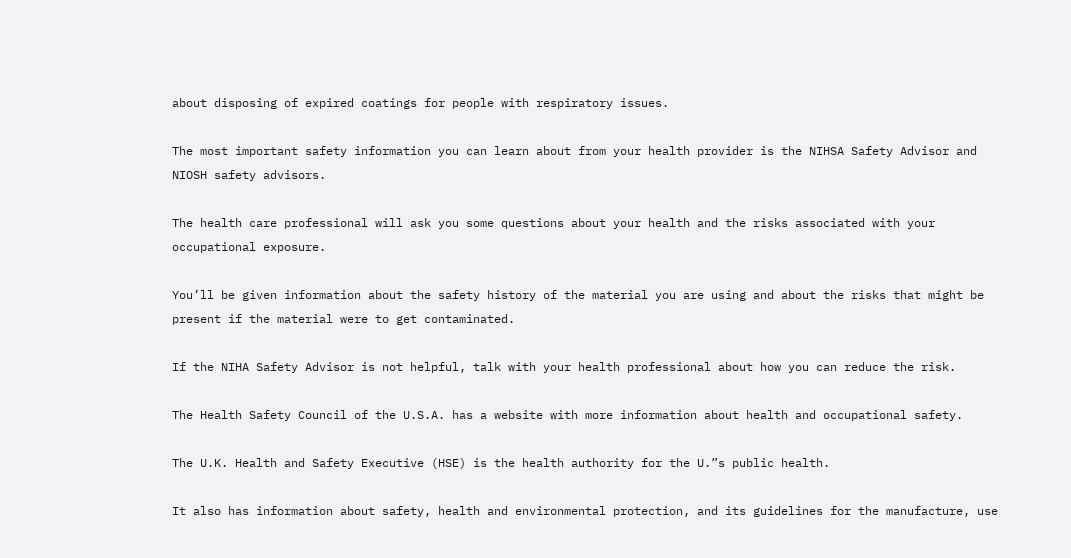about disposing of expired coatings for people with respiratory issues.

The most important safety information you can learn about from your health provider is the NIHSA Safety Advisor and NIOSH safety advisors.

The health care professional will ask you some questions about your health and the risks associated with your occupational exposure.

You’ll be given information about the safety history of the material you are using and about the risks that might be present if the material were to get contaminated.

If the NIHA Safety Advisor is not helpful, talk with your health professional about how you can reduce the risk.

The Health Safety Council of the U.S.A. has a website with more information about health and occupational safety.

The U.K. Health and Safety Executive (HSE) is the health authority for the U.”s public health.

It also has information about safety, health and environmental protection, and its guidelines for the manufacture, use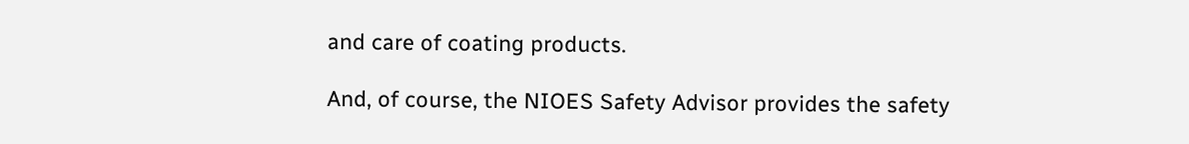and care of coating products.

And, of course, the NIOES Safety Advisor provides the safety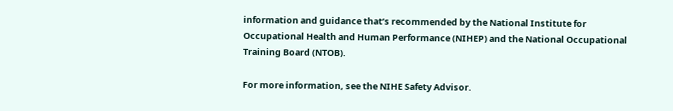information and guidance that’s recommended by the National Institute for Occupational Health and Human Performance (NIHEP) and the National Occupational Training Board (NTOB).

For more information, see the NIHE Safety Advisor.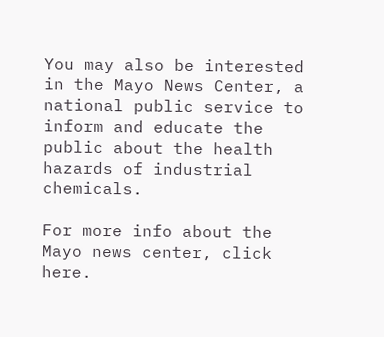You may also be interested in the Mayo News Center, a national public service to inform and educate the public about the health hazards of industrial chemicals.

For more info about the Mayo news center, click here.